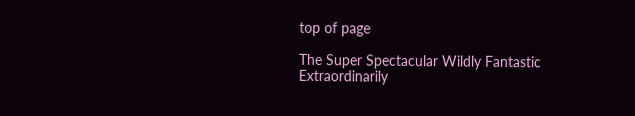top of page

The Super Spectacular Wildly Fantastic Extraordinarily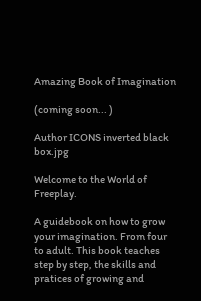Amazing Book of Imagination

(coming soon... )

Author ICONS inverted black box.jpg

Welcome to the World of Freeplay.

A guidebook on how to grow your imagination. From four to adult. This book teaches step by step, the skills and pratices of growing and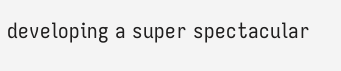developing a super spectacular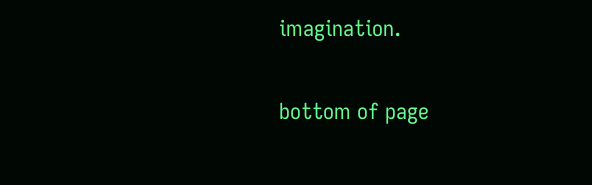imagination.

bottom of page